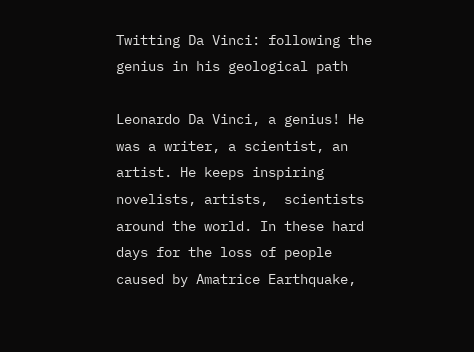Twitting Da Vinci: following the genius in his geological path

Leonardo Da Vinci, a genius! He was a writer, a scientist, an artist. He keeps inspiring novelists, artists,  scientists around the world. In these hard days for the loss of people caused by Amatrice Earthquake,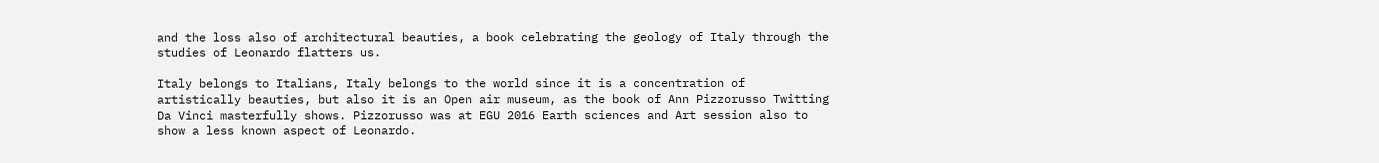and the loss also of architectural beauties, a book celebrating the geology of Italy through the studies of Leonardo flatters us.

Italy belongs to Italians, Italy belongs to the world since it is a concentration of artistically beauties, but also it is an Open air museum, as the book of Ann Pizzorusso Twitting Da Vinci masterfully shows. Pizzorusso was at EGU 2016 Earth sciences and Art session also to show a less known aspect of Leonardo.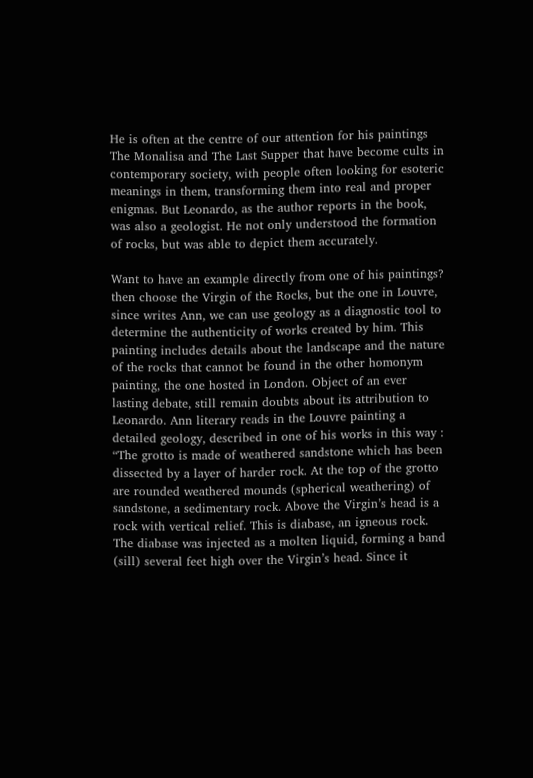He is often at the centre of our attention for his paintings  The Monalisa and The Last Supper that have become cults in contemporary society, with people often looking for esoteric meanings in them, transforming them into real and proper enigmas. But Leonardo, as the author reports in the book, was also a geologist. He not only understood the formation of rocks, but was able to depict them accurately.

Want to have an example directly from one of his paintings? then choose the Virgin of the Rocks, but the one in Louvre, since writes Ann, we can use geology as a diagnostic tool to determine the authenticity of works created by him. This painting includes details about the landscape and the nature of the rocks that cannot be found in the other homonym painting, the one hosted in London. Object of an ever lasting debate, still remain doubts about its attribution to Leonardo. Ann literary reads in the Louvre painting a detailed geology, described in one of his works in this way : “The grotto is made of weathered sandstone which has been dissected by a layer of harder rock. At the top of the grotto are rounded weathered mounds (spherical weathering) of sandstone, a sedimentary rock. Above the Virgin’s head is a rock with vertical relief. This is diabase, an igneous rock. The diabase was injected as a molten liquid, forming a band (sill) several feet high over the Virgin’s head. Since it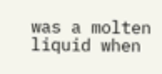was a molten liquid when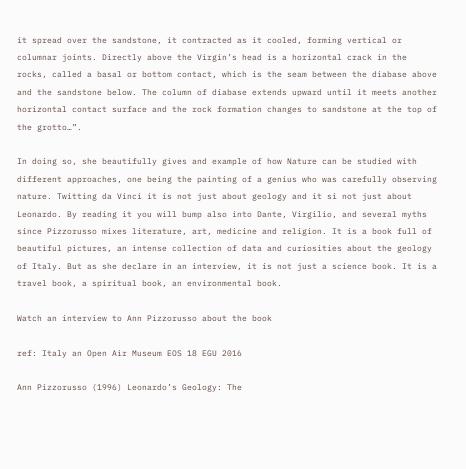it spread over the sandstone, it contracted as it cooled, forming vertical or columnar joints. Directly above the Virgin’s head is a horizontal crack in the rocks, called a basal or bottom contact, which is the seam between the diabase above and the sandstone below. The column of diabase extends upward until it meets another horizontal contact surface and the rock formation changes to sandstone at the top of the grotto…”.

In doing so, she beautifully gives and example of how Nature can be studied with different approaches, one being the painting of a genius who was carefully observing nature. Twitting da Vinci it is not just about geology and it si not just about Leonardo. By reading it you will bump also into Dante, Virgilio, and several myths since Pizzorusso mixes literature, art, medicine and religion. It is a book full of beautiful pictures, an intense collection of data and curiosities about the geology of Italy. But as she declare in an interview, it is not just a science book. It is a travel book, a spiritual book, an environmental book.

Watch an interview to Ann Pizzorusso about the book

ref: Italy an Open Air Museum EOS 18 EGU 2016

Ann Pizzorusso (1996) Leonardo’s Geology: The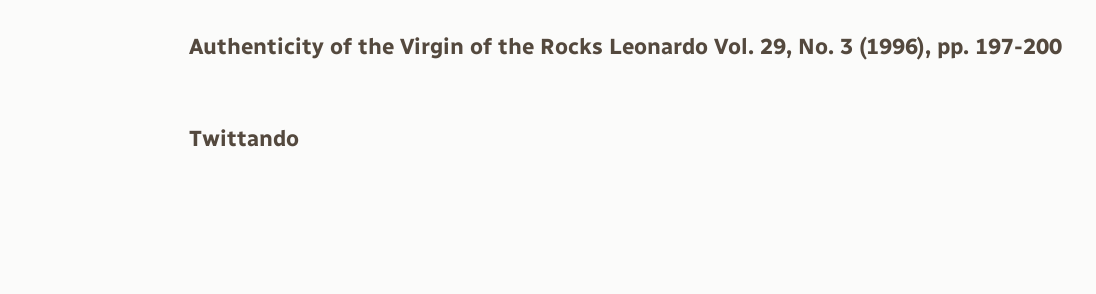Authenticity of the Virgin of the Rocks Leonardo Vol. 29, No. 3 (1996), pp. 197-200

Twittando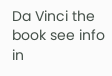Da Vinci the book see info in